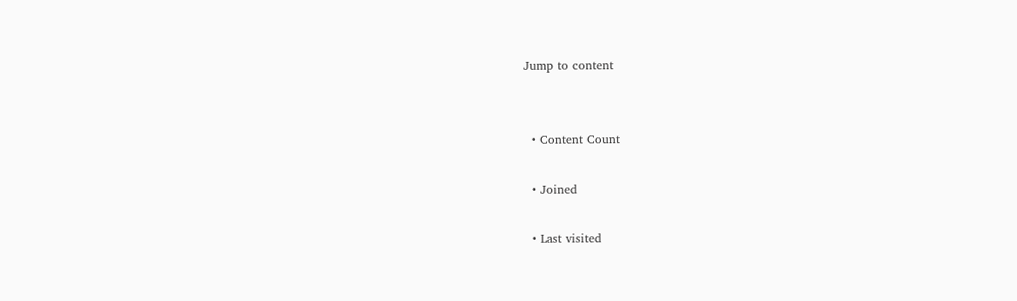Jump to content


  • Content Count

  • Joined

  • Last visited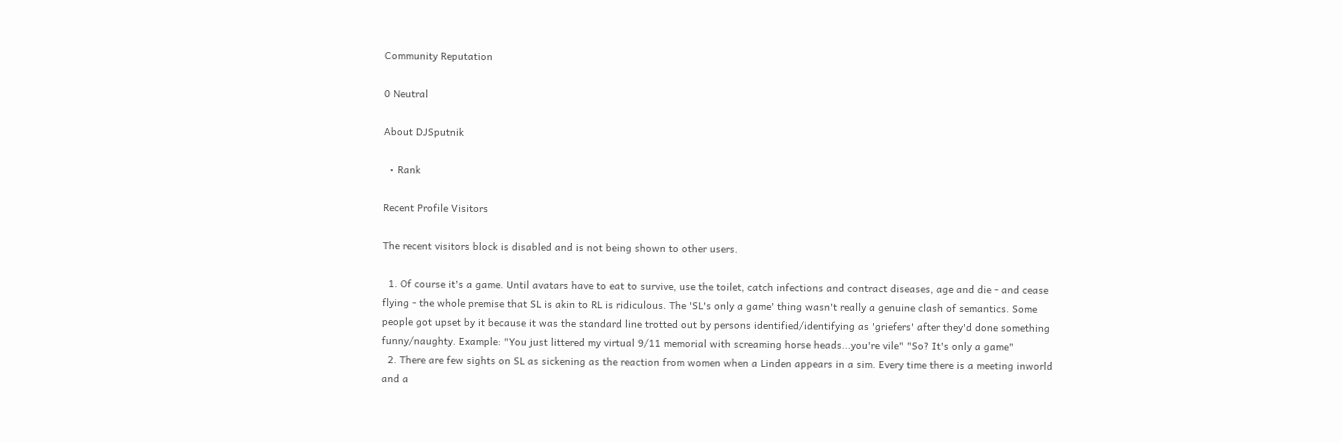Community Reputation

0 Neutral

About DJSputnik

  • Rank

Recent Profile Visitors

The recent visitors block is disabled and is not being shown to other users.

  1. Of course it's a game. Until avatars have to eat to survive, use the toilet, catch infections and contract diseases, age and die - and cease flying - the whole premise that SL is akin to RL is ridiculous. The 'SL's only a game' thing wasn't really a genuine clash of semantics. Some people got upset by it because it was the standard line trotted out by persons identified/identifying as 'griefers' after they'd done something funny/naughty. Example: "You just littered my virtual 9/11 memorial with screaming horse heads...you're vile" "So? It's only a game"
  2. There are few sights on SL as sickening as the reaction from women when a Linden appears in a sim. Every time there is a meeting inworld and a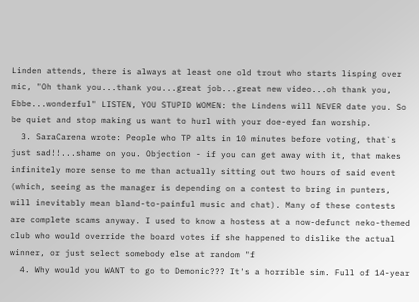Linden attends, there is always at least one old trout who starts lisping over mic, "Oh thank you...thank you...great job...great new video...oh thank you, Ebbe...wonderful" LISTEN, YOU STUPID WOMEN: the Lindens will NEVER date you. So be quiet and stop making us want to hurl with your doe-eyed fan worship.
  3. SaraCarena wrote: People who TP alts in 10 minutes before voting, that`s just sad!!...shame on you. Objection - if you can get away with it, that makes infinitely more sense to me than actually sitting out two hours of said event (which, seeing as the manager is depending on a contest to bring in punters, will inevitably mean bland-to-painful music and chat). Many of these contests are complete scams anyway. I used to know a hostess at a now-defunct neko-themed club who would override the board votes if she happened to dislike the actual winner, or just select somebody else at random "f
  4. Why would you WANT to go to Demonic??? It's a horrible sim. Full of 14-year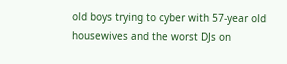old boys trying to cyber with 57-year old housewives and the worst DJs on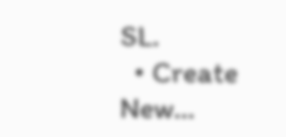SL.
  • Create New...